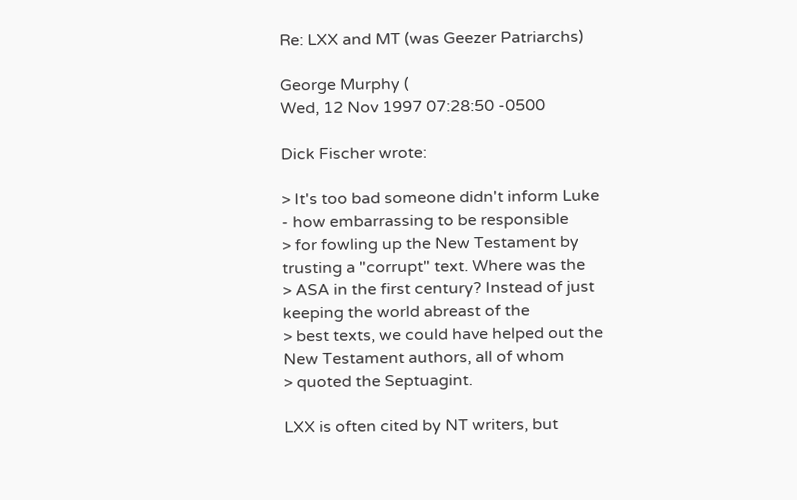Re: LXX and MT (was Geezer Patriarchs)

George Murphy (
Wed, 12 Nov 1997 07:28:50 -0500

Dick Fischer wrote:

> It's too bad someone didn't inform Luke - how embarrassing to be responsible
> for fowling up the New Testament by trusting a "corrupt" text. Where was the
> ASA in the first century? Instead of just keeping the world abreast of the
> best texts, we could have helped out the New Testament authors, all of whom
> quoted the Septuagint.

LXX is often cited by NT writers, but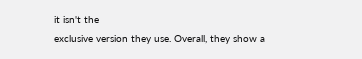it isn't the
exclusive version they use. Overall, they show a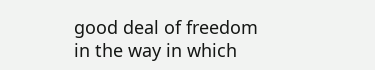good deal of freedom
in the way in which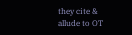they cite & allude to OT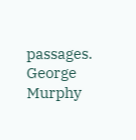passages.
George Murphy